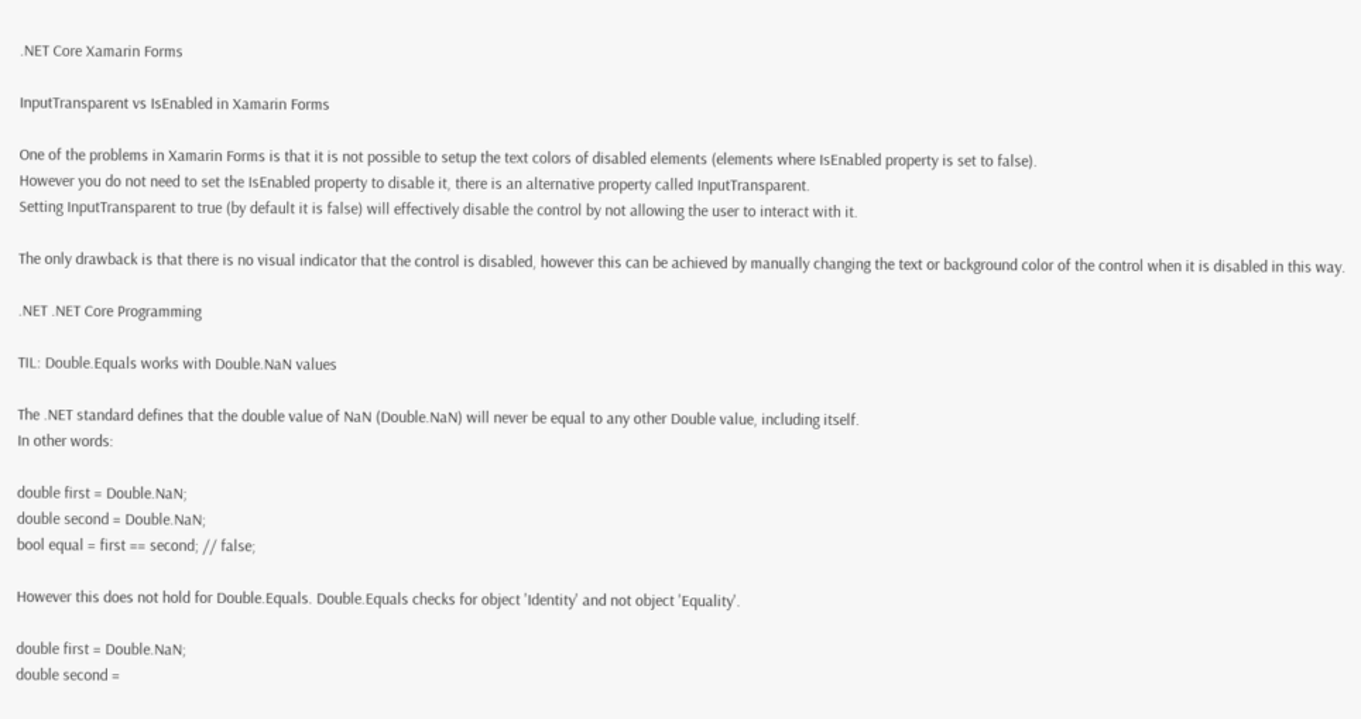.NET Core Xamarin Forms

InputTransparent vs IsEnabled in Xamarin Forms

One of the problems in Xamarin Forms is that it is not possible to setup the text colors of disabled elements (elements where IsEnabled property is set to false).
However you do not need to set the IsEnabled property to disable it, there is an alternative property called InputTransparent.
Setting InputTransparent to true (by default it is false) will effectively disable the control by not allowing the user to interact with it.

The only drawback is that there is no visual indicator that the control is disabled, however this can be achieved by manually changing the text or background color of the control when it is disabled in this way.

.NET .NET Core Programming

TIL: Double.Equals works with Double.NaN values

The .NET standard defines that the double value of NaN (Double.NaN) will never be equal to any other Double value, including itself.
In other words:

double first = Double.NaN;
double second = Double.NaN;
bool equal = first == second; // false;

However this does not hold for Double.Equals. Double.Equals checks for object 'Identity' and not object 'Equality'.

double first = Double.NaN;
double second =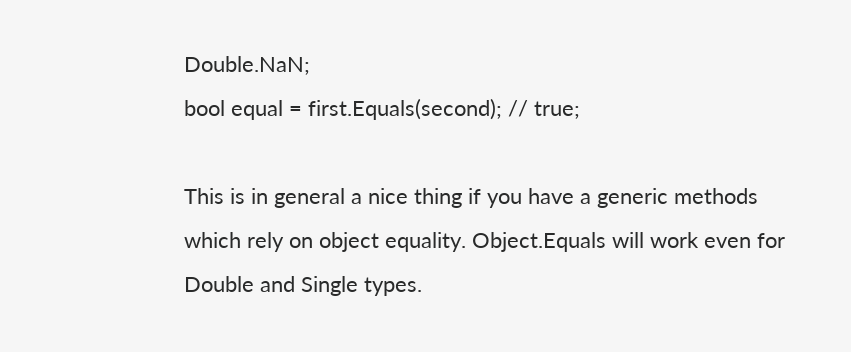Double.NaN;
bool equal = first.Equals(second); // true;

This is in general a nice thing if you have a generic methods which rely on object equality. Object.Equals will work even for Double and Single types.